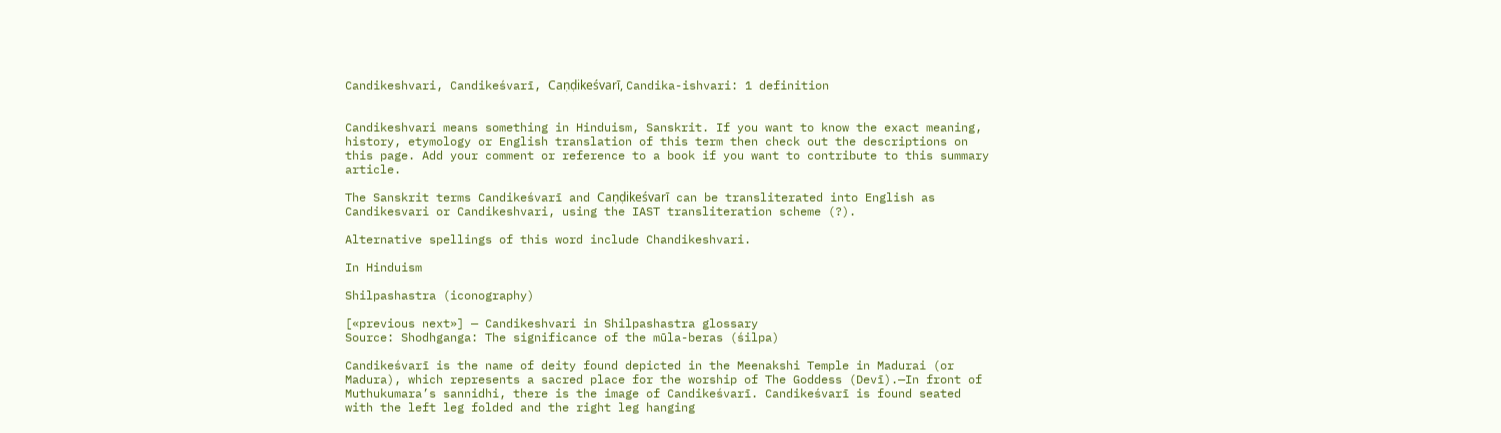Candikeshvari, Candikeśvarī, Caṇḍikeśvarī, Candika-ishvari: 1 definition


Candikeshvari means something in Hinduism, Sanskrit. If you want to know the exact meaning, history, etymology or English translation of this term then check out the descriptions on this page. Add your comment or reference to a book if you want to contribute to this summary article.

The Sanskrit terms Candikeśvarī and Caṇḍikeśvarī can be transliterated into English as Candikesvari or Candikeshvari, using the IAST transliteration scheme (?).

Alternative spellings of this word include Chandikeshvari.

In Hinduism

Shilpashastra (iconography)

[«previous next»] — Candikeshvari in Shilpashastra glossary
Source: Shodhganga: The significance of the mūla-beras (śilpa)

Candikeśvarī is the name of deity found depicted in the Meenakshi Temple in Madurai (or Madura), which represents a sacred place for the worship of The Goddess (Devī).—In front of Muthukumara’s sannidhi, there is the image of Candikeśvarī. Candikeśvarī is found seated with the left leg folded and the right leg hanging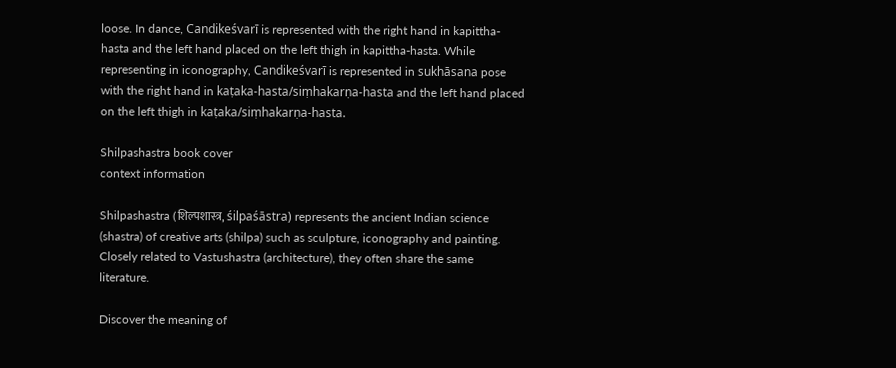loose. In dance, Candikeśvarī is represented with the right hand in kapittha-hasta and the left hand placed on the left thigh in kapittha-hasta. While representing in iconography, Candikeśvarī is represented in sukhāsana pose with the right hand in kaṭaka-hasta/siṃhakarṇa-hasta and the left hand placed on the left thigh in kaṭaka/siṃhakarṇa-hasta.

Shilpashastra book cover
context information

Shilpashastra (शिल्पशास्त्र, śilpaśāstra) represents the ancient Indian science (shastra) of creative arts (shilpa) such as sculpture, iconography and painting. Closely related to Vastushastra (architecture), they often share the same literature.

Discover the meaning of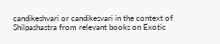candikeshvari or candikesvari in the context of Shilpashastra from relevant books on Exotic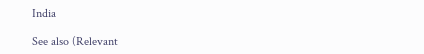India

See also (Relevant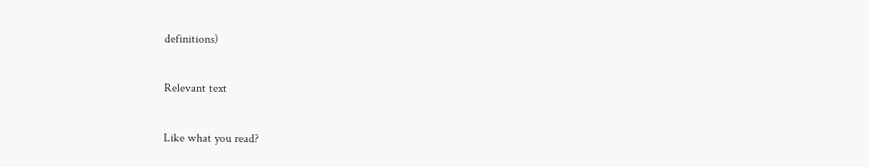definitions)

Relevant text

Like what you read?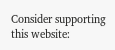Consider supporting this website: